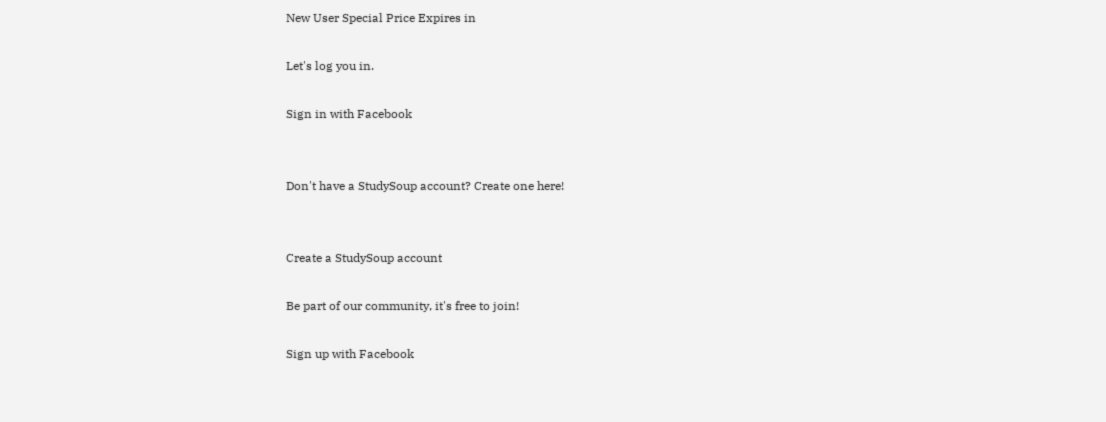New User Special Price Expires in

Let's log you in.

Sign in with Facebook


Don't have a StudySoup account? Create one here!


Create a StudySoup account

Be part of our community, it's free to join!

Sign up with Facebook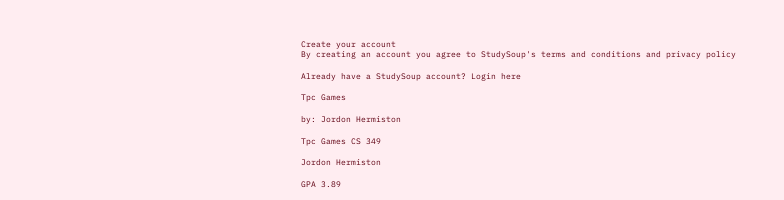Create your account
By creating an account you agree to StudySoup's terms and conditions and privacy policy

Already have a StudySoup account? Login here

Tpc Games

by: Jordon Hermiston

Tpc Games CS 349

Jordon Hermiston

GPA 3.89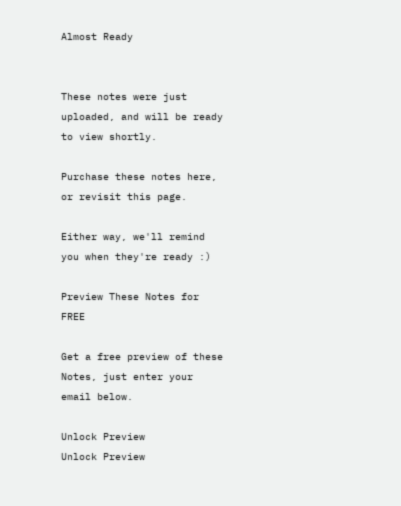Almost Ready


These notes were just uploaded, and will be ready to view shortly.

Purchase these notes here, or revisit this page.

Either way, we'll remind you when they're ready :)

Preview These Notes for FREE

Get a free preview of these Notes, just enter your email below.

Unlock Preview
Unlock Preview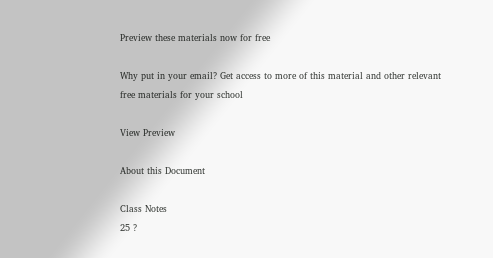Preview these materials now for free

Why put in your email? Get access to more of this material and other relevant free materials for your school

View Preview

About this Document

Class Notes
25 ?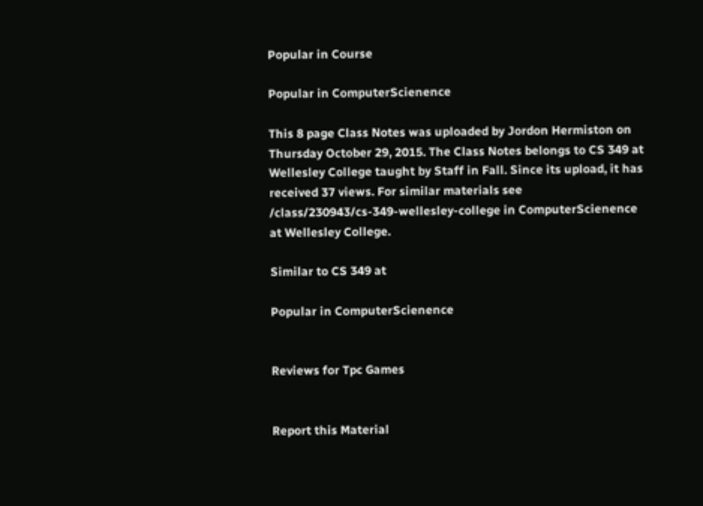Popular in Course

Popular in ComputerScienence

This 8 page Class Notes was uploaded by Jordon Hermiston on Thursday October 29, 2015. The Class Notes belongs to CS 349 at Wellesley College taught by Staff in Fall. Since its upload, it has received 37 views. For similar materials see /class/230943/cs-349-wellesley-college in ComputerScienence at Wellesley College.

Similar to CS 349 at

Popular in ComputerScienence


Reviews for Tpc Games


Report this Material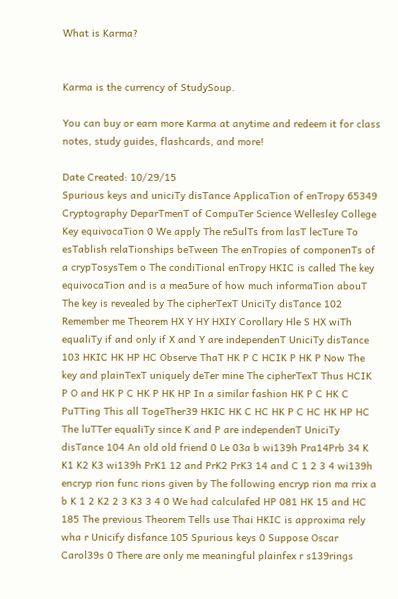What is Karma?


Karma is the currency of StudySoup.

You can buy or earn more Karma at anytime and redeem it for class notes, study guides, flashcards, and more!

Date Created: 10/29/15
Spurious keys and uniciTy disTance ApplicaTion of enTropy 65349 Cryptography DeparTmenT of CompuTer Science Wellesley College Key equivocaTion 0 We apply The re5ulTs from lasT lecTure To esTablish relaTionships beTween The enTropies of componenTs of a crypTosysTem o The condiTional enTropy HKIC is called The key equivocaTion and is a mea5ure of how much informaTion abouT The key is revealed by The cipherTexT UniciTy disTance 102 Remember me Theorem HX Y HY HXIY Corollary Hle S HX wiTh equaliTy if and only if X and Y are independenT UniciTy disTance 103 HKIC HK HP HC Observe ThaT HK P C HCIK P HK P Now The key and plainTexT uniquely deTer mine The cipherTexT Thus HCIK P O and HK P C HK P HK HP In a similar fashion HK P C HK C PuTTing This all TogeTher39 HKIC HK C HC HK P C HC HK HP HC The luTTer equaliTy since K and P are independenT UniciTy disTance 104 An old old friend 0 Le 03a b wi139h Pra14Prb 34 K K1 K2 K3 wi139h PrK1 12 and PrK2 PrK3 14 and C 1 2 3 4 wi139h encryp rion func rions given by The following encryp rion ma rrix a b K 1 2 K2 2 3 K3 3 4 0 We had calculafed HP 081 HK 15 and HC 185 The previous Theorem Tells use Thai HKIC is approxima rely wha r Unicify disfance 105 Spurious keys 0 Suppose Oscar Carol39s 0 There are only me meaningful plainfex r s139rings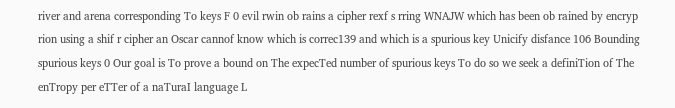river and arena corresponding To keys F 0 evil rwin ob rains a cipher rexf s rring WNAJW which has been ob rained by encryp rion using a shif r cipher an Oscar cannof know which is correc139 and which is a spurious key Unicify disfance 106 Bounding spurious keys 0 Our goal is To prove a bound on The expecTed number of spurious keys To do so we seek a definiTion of The enTropy per eTTer of a naTuraI language L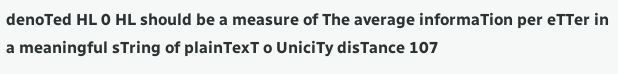denoTed HL 0 HL should be a measure of The average informaTion per eTTer in a meaningful sTring of plainTexT o UniciTy disTance 107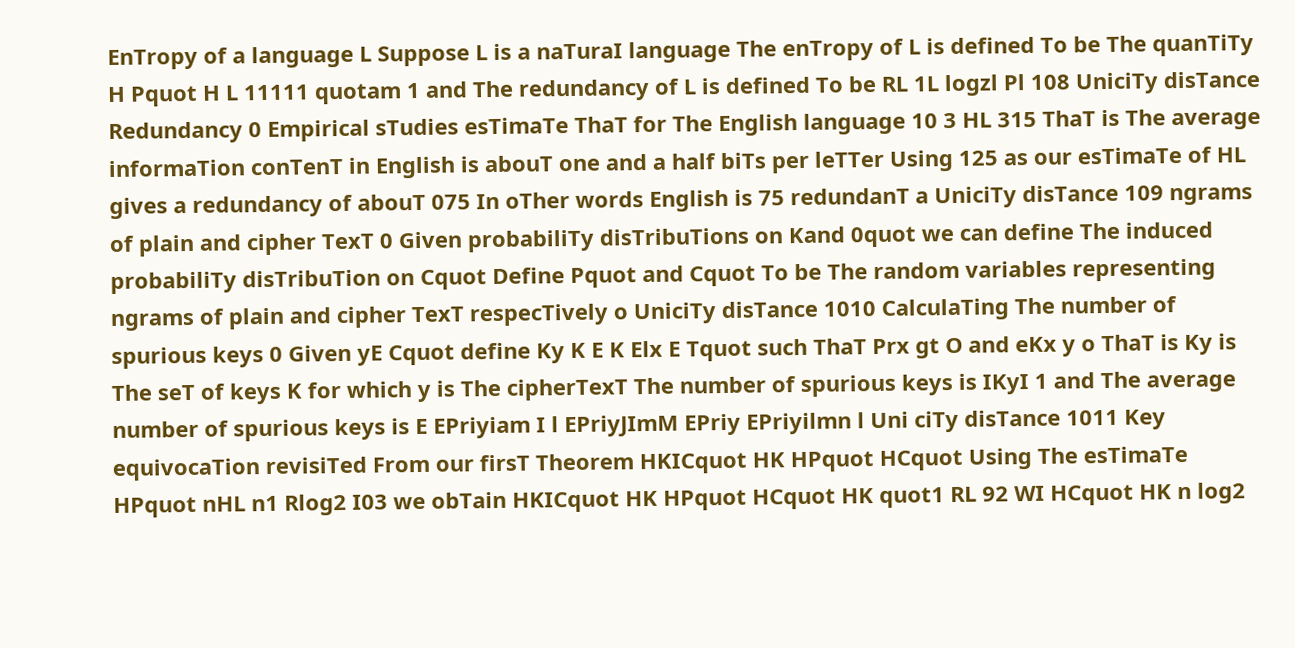EnTropy of a language L Suppose L is a naTuraI language The enTropy of L is defined To be The quanTiTy H Pquot H L 11111 quotam 1 and The redundancy of L is defined To be RL 1L logzl Pl 108 UniciTy disTance Redundancy 0 Empirical sTudies esTimaTe ThaT for The English language 10 3 HL 315 ThaT is The average informaTion conTenT in English is abouT one and a half biTs per leTTer Using 125 as our esTimaTe of HL gives a redundancy of abouT 075 In oTher words English is 75 redundanT a UniciTy disTance 109 ngrams of plain and cipher TexT 0 Given probabiliTy disTribuTions on Kand 0quot we can define The induced probabiliTy disTribuTion on Cquot Define Pquot and Cquot To be The random variables representing ngrams of plain and cipher TexT respecTively o UniciTy disTance 1010 CalculaTing The number of spurious keys 0 Given yE Cquot define Ky K E K Elx E Tquot such ThaT Prx gt O and eKx y o ThaT is Ky is The seT of keys K for which y is The cipherTexT The number of spurious keys is IKyI 1 and The average number of spurious keys is E EPriyiam I l EPriyJImM EPriy EPriyilmn l Uni ciTy disTance 1011 Key equivocaTion revisiTed From our firsT Theorem HKICquot HK HPquot HCquot Using The esTimaTe HPquot nHL n1 Rlog2 I03 we obTain HKICquot HK HPquot HCquot HK quot1 RL 92 WI HCquot HK n log2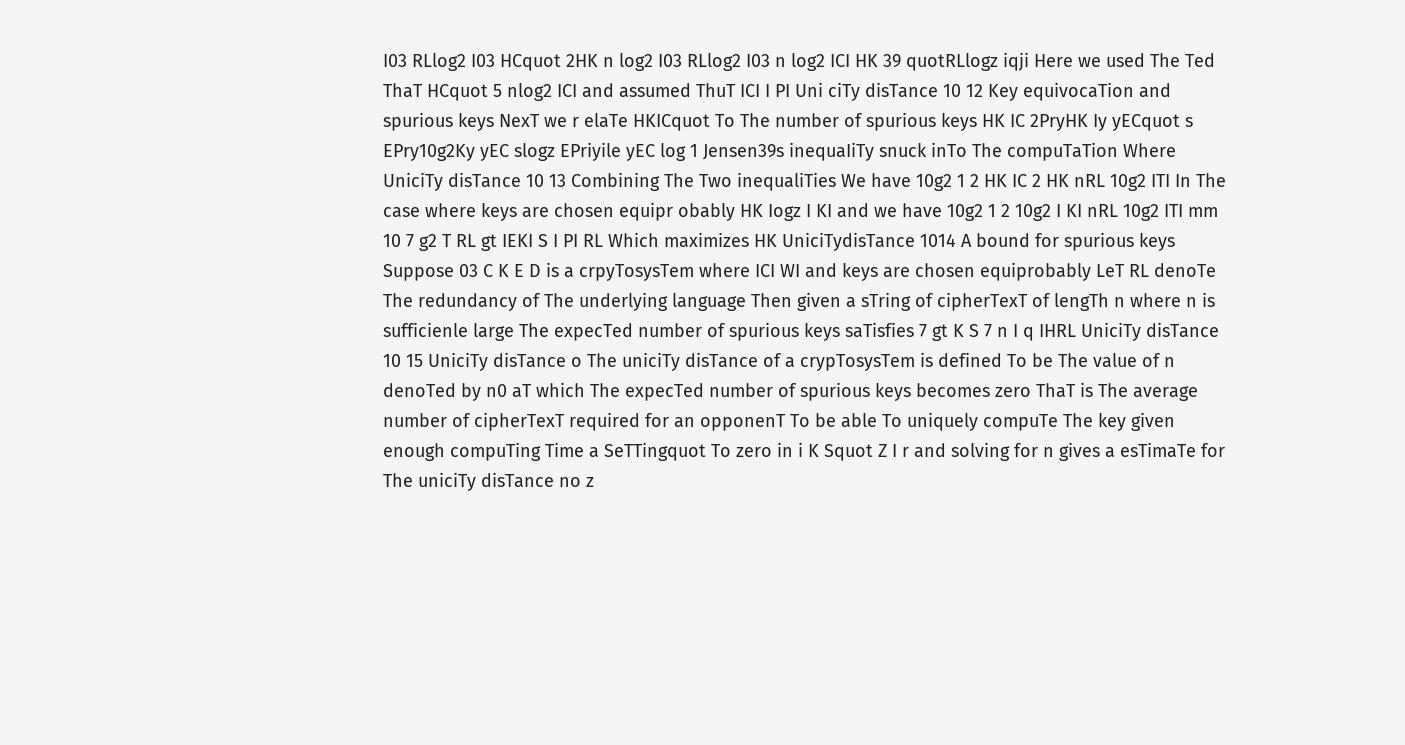I03 RLlog2 I03 HCquot 2HK n log2 I03 RLlog2 I03 n log2 ICI HK 39 quotRLlogz iqji Here we used The Ted ThaT HCquot 5 nlog2 ICI and assumed ThuT ICI I PI Uni ciTy disTance 10 12 Key equivocaTion and spurious keys NexT we r elaTe HKICquot To The number of spurious keys HK IC 2PryHK Iy yECquot s EPry10g2Ky yEC slogz EPriyile yEC log 1 Jensen39s inequaIiTy snuck inTo The compuTaTion Where UniciTy disTance 10 13 Combining The Two inequaliTies We have 10g2 1 2 HK IC 2 HK nRL 10g2 ITI In The case where keys are chosen equipr obably HK Iogz I KI and we have 10g2 1 2 10g2 I KI nRL 10g2 ITI mm 10 7 g2 T RL gt IEKI S I PI RL Which maximizes HK UniciTydisTance 1014 A bound for spurious keys Suppose 03 C K E D is a crpyTosysTem where ICI WI and keys are chosen equiprobably LeT RL denoTe The redundancy of The underlying language Then given a sTring of cipherTexT of lengTh n where n is sufficienle large The expecTed number of spurious keys saTisfies 7 gt K S 7 n I q IHRL UniciTy disTance 10 15 UniciTy disTance o The uniciTy disTance of a crypTosysTem is defined To be The value of n denoTed by n0 aT which The expecTed number of spurious keys becomes zero ThaT is The average number of cipherTexT required for an opponenT To be able To uniquely compuTe The key given enough compuTing Time a SeTTingquot To zero in i K Squot Z I r and solving for n gives a esTimaTe for The uniciTy disTance no z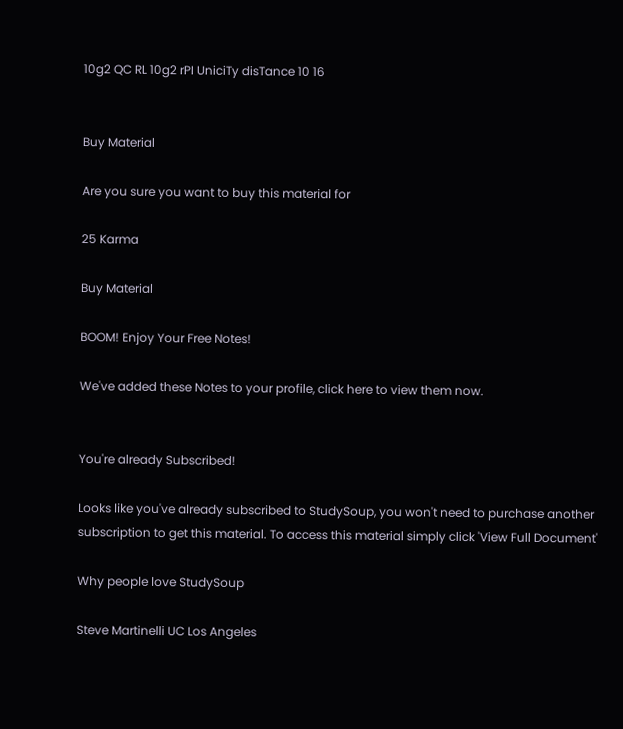10g2 QC RL 10g2 rPI UniciTy disTance 10 16


Buy Material

Are you sure you want to buy this material for

25 Karma

Buy Material

BOOM! Enjoy Your Free Notes!

We've added these Notes to your profile, click here to view them now.


You're already Subscribed!

Looks like you've already subscribed to StudySoup, you won't need to purchase another subscription to get this material. To access this material simply click 'View Full Document'

Why people love StudySoup

Steve Martinelli UC Los Angeles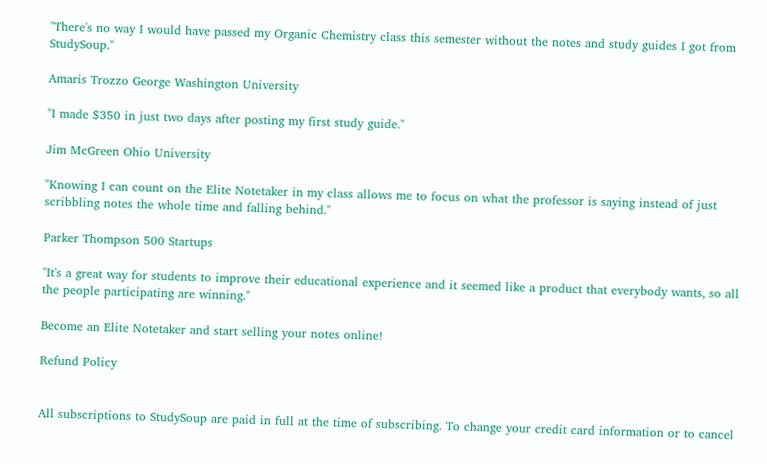"There's no way I would have passed my Organic Chemistry class this semester without the notes and study guides I got from StudySoup."

Amaris Trozzo George Washington University

"I made $350 in just two days after posting my first study guide."

Jim McGreen Ohio University

"Knowing I can count on the Elite Notetaker in my class allows me to focus on what the professor is saying instead of just scribbling notes the whole time and falling behind."

Parker Thompson 500 Startups

"It's a great way for students to improve their educational experience and it seemed like a product that everybody wants, so all the people participating are winning."

Become an Elite Notetaker and start selling your notes online!

Refund Policy


All subscriptions to StudySoup are paid in full at the time of subscribing. To change your credit card information or to cancel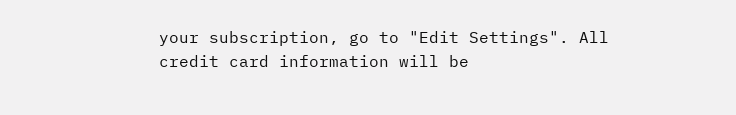your subscription, go to "Edit Settings". All credit card information will be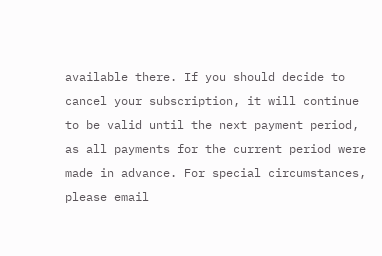available there. If you should decide to cancel your subscription, it will continue to be valid until the next payment period, as all payments for the current period were made in advance. For special circumstances, please email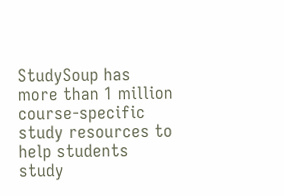StudySoup has more than 1 million course-specific study resources to help students study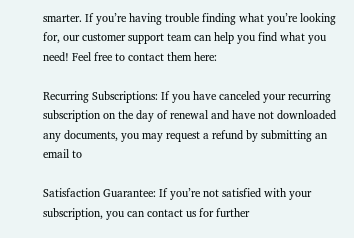smarter. If you’re having trouble finding what you’re looking for, our customer support team can help you find what you need! Feel free to contact them here:

Recurring Subscriptions: If you have canceled your recurring subscription on the day of renewal and have not downloaded any documents, you may request a refund by submitting an email to

Satisfaction Guarantee: If you’re not satisfied with your subscription, you can contact us for further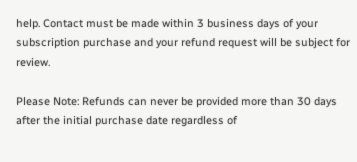help. Contact must be made within 3 business days of your subscription purchase and your refund request will be subject for review.

Please Note: Refunds can never be provided more than 30 days after the initial purchase date regardless of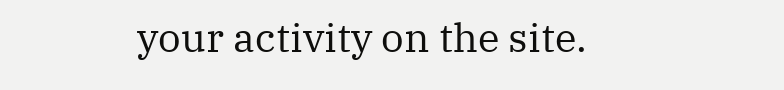your activity on the site.